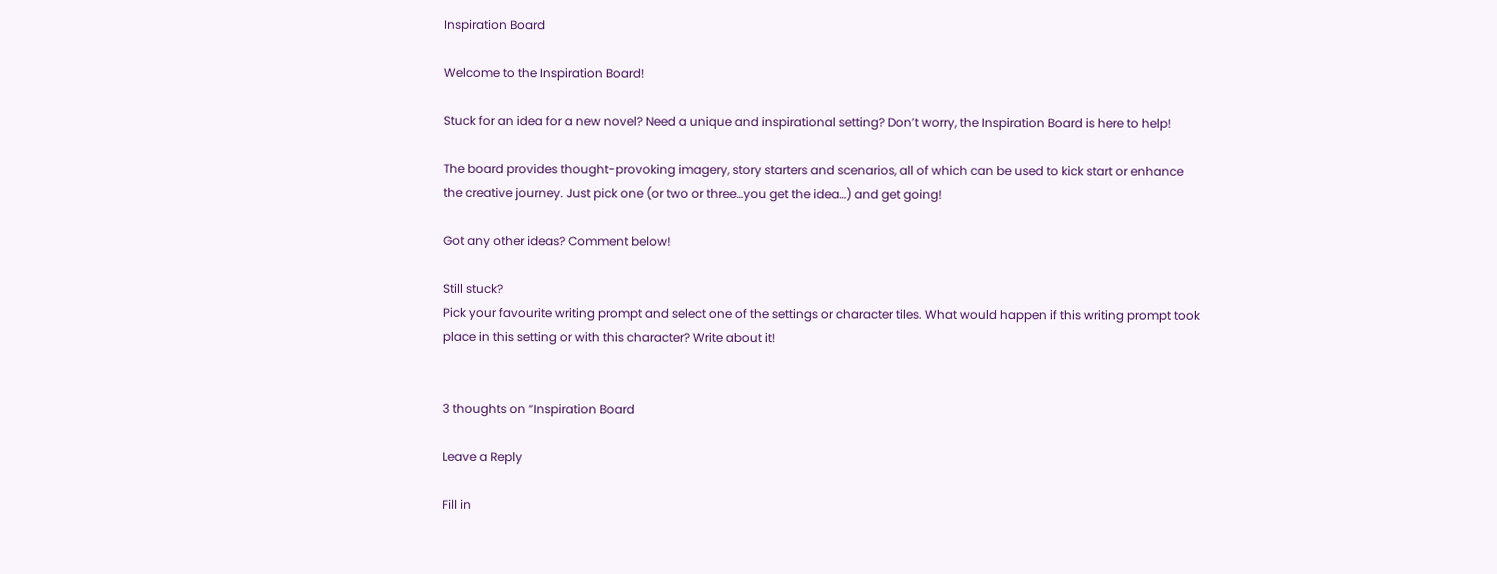Inspiration Board

Welcome to the Inspiration Board!

Stuck for an idea for a new novel? Need a unique and inspirational setting? Don’t worry, the Inspiration Board is here to help!

The board provides thought-provoking imagery, story starters and scenarios, all of which can be used to kick start or enhance the creative journey. Just pick one (or two or three…you get the idea…) and get going!

Got any other ideas? Comment below!

Still stuck?
Pick your favourite writing prompt and select one of the settings or character tiles. What would happen if this writing prompt took place in this setting or with this character? Write about it!


3 thoughts on “Inspiration Board

Leave a Reply

Fill in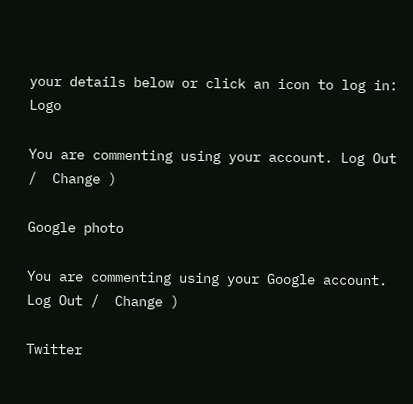your details below or click an icon to log in: Logo

You are commenting using your account. Log Out /  Change )

Google photo

You are commenting using your Google account. Log Out /  Change )

Twitter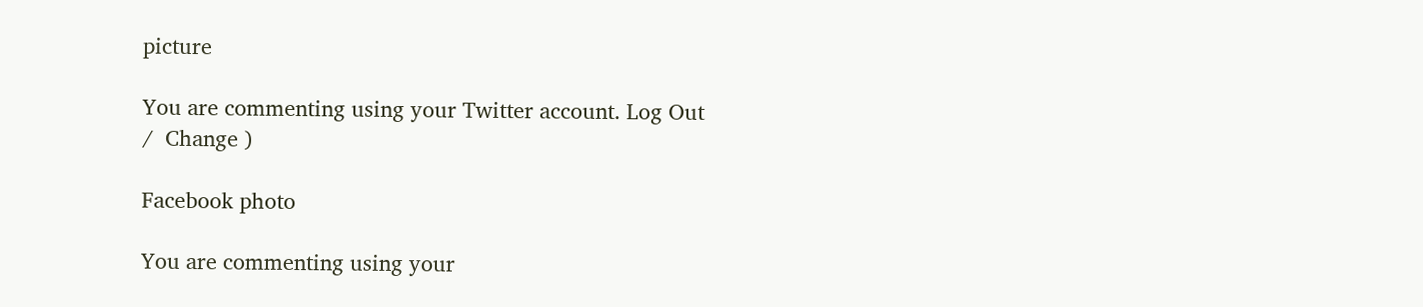picture

You are commenting using your Twitter account. Log Out /  Change )

Facebook photo

You are commenting using your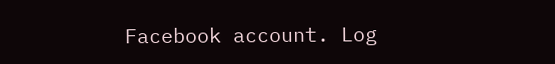Facebook account. Log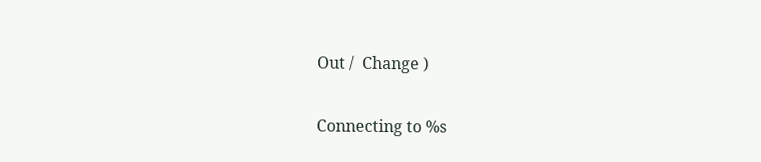Out /  Change )

Connecting to %s